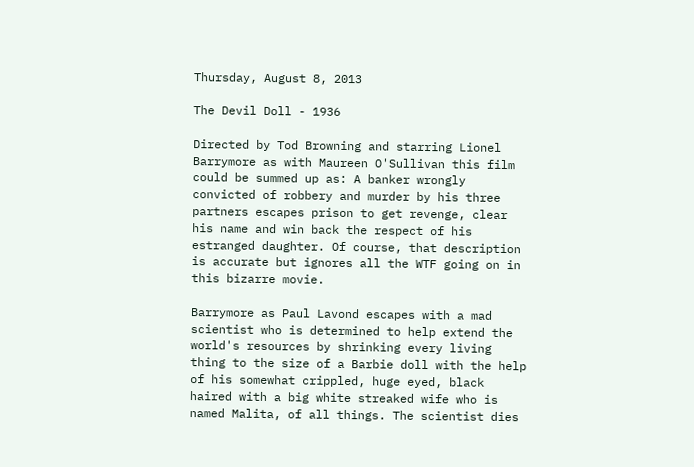Thursday, August 8, 2013

The Devil Doll - 1936

Directed by Tod Browning and starring Lionel Barrymore as with Maureen O'Sullivan this film could be summed up as: A banker wrongly convicted of robbery and murder by his three partners escapes prison to get revenge, clear his name and win back the respect of his estranged daughter. Of course, that description is accurate but ignores all the WTF going on in this bizarre movie.

Barrymore as Paul Lavond escapes with a mad scientist who is determined to help extend the world's resources by shrinking every living thing to the size of a Barbie doll with the help of his somewhat crippled, huge eyed, black haired with a big white streaked wife who is named Malita, of all things. The scientist dies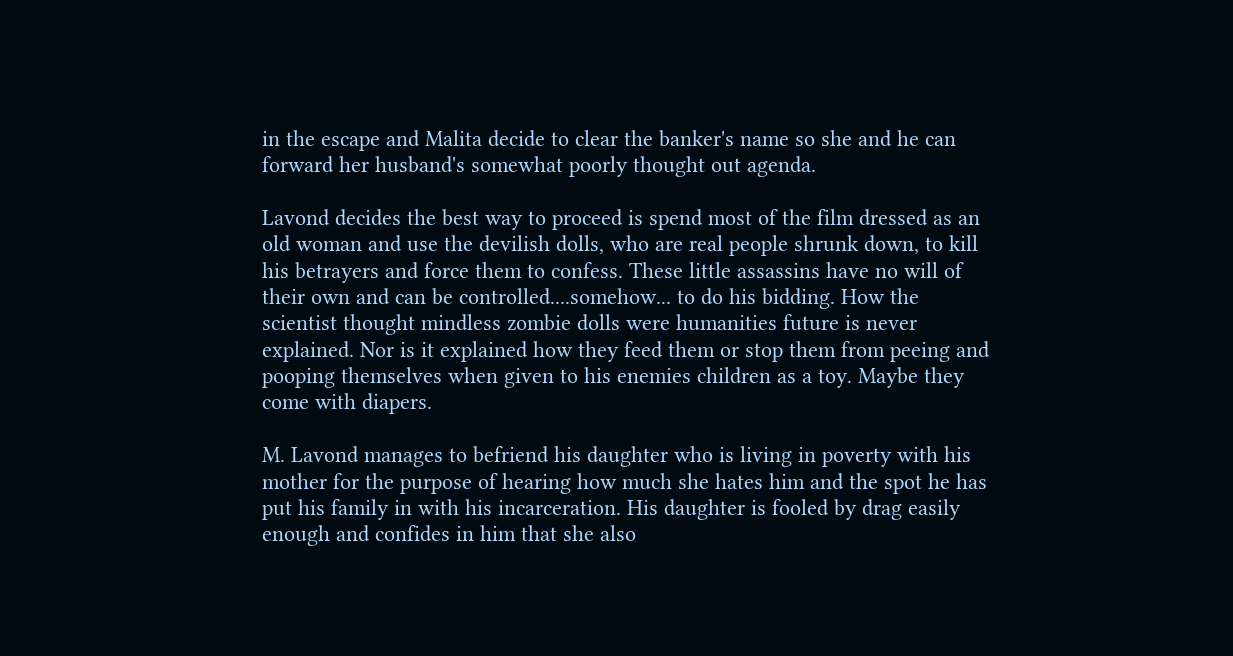in the escape and Malita decide to clear the banker's name so she and he can forward her husband's somewhat poorly thought out agenda.

Lavond decides the best way to proceed is spend most of the film dressed as an old woman and use the devilish dolls, who are real people shrunk down, to kill his betrayers and force them to confess. These little assassins have no will of their own and can be controlled....somehow... to do his bidding. How the scientist thought mindless zombie dolls were humanities future is never explained. Nor is it explained how they feed them or stop them from peeing and pooping themselves when given to his enemies children as a toy. Maybe they come with diapers.

M. Lavond manages to befriend his daughter who is living in poverty with his mother for the purpose of hearing how much she hates him and the spot he has put his family in with his incarceration. His daughter is fooled by drag easily enough and confides in him that she also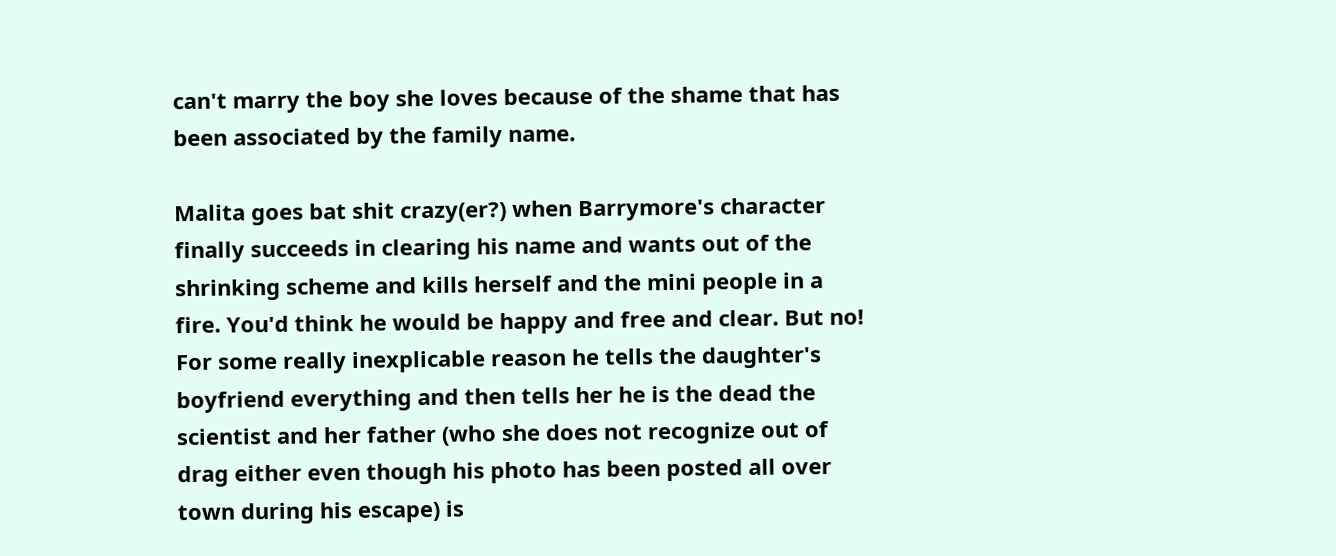can't marry the boy she loves because of the shame that has been associated by the family name.

Malita goes bat shit crazy(er?) when Barrymore's character finally succeeds in clearing his name and wants out of the shrinking scheme and kills herself and the mini people in a fire. You'd think he would be happy and free and clear. But no! For some really inexplicable reason he tells the daughter's boyfriend everything and then tells her he is the dead the scientist and her father (who she does not recognize out of drag either even though his photo has been posted all over town during his escape) is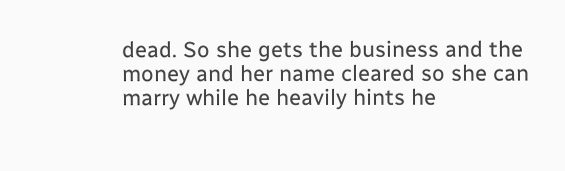dead. So she gets the business and the money and her name cleared so she can marry while he heavily hints he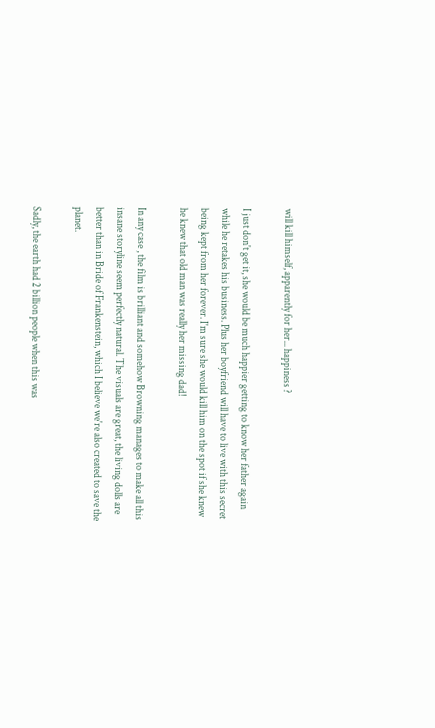will kill himself, apparently for her... happiness ?

I just don't get it, she would be much happier getting to know her father again while he retakes his business. Plus her boyfriend will have to live with this secret being kept from her forever. I'm sure she would kill him on the spot if she knew he knew that old man was really her missing dad!

In any case , the film is brilliant and somehow Browning manages to make all this insane storyline seem perfectly natural. The visuals are great, the living dolls are better than in Bride of Frankenstein, which I believe we're also created to save the planet.

Sadly, the earth had 2 billion people when this was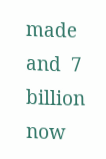made and  7 billion now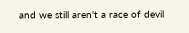and we still aren't a race of devil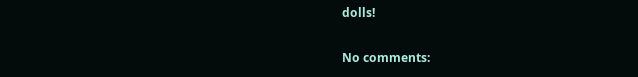dolls!

No comments: